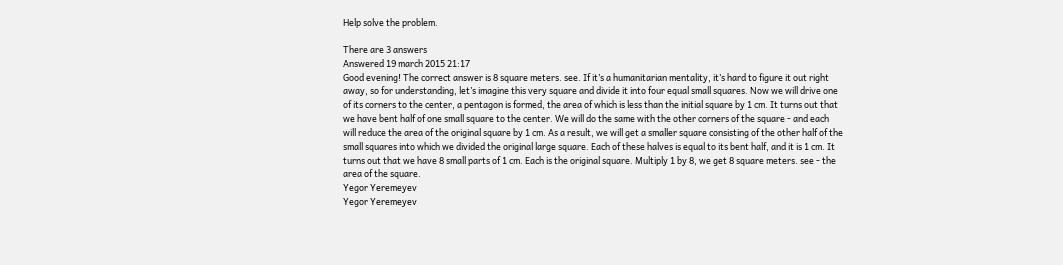Help solve the problem.

There are 3 answers
Answered 19 march 2015 21:17
Good evening! The correct answer is 8 square meters. see. If it’s a humanitarian mentality, it’s hard to figure it out right away, so for understanding, let’s imagine this very square and divide it into four equal small squares. Now we will drive one of its corners to the center, a pentagon is formed, the area of which is less than the initial square by 1 cm. It turns out that we have bent half of one small square to the center. We will do the same with the other corners of the square - and each will reduce the area of the original square by 1 cm. As a result, we will get a smaller square consisting of the other half of the small squares into which we divided the original large square. Each of these halves is equal to its bent half, and it is 1 cm. It turns out that we have 8 small parts of 1 cm. Each is the original square. Multiply 1 by 8, we get 8 square meters. see - the area of the square.
Yegor Yeremeyev
Yegor Yeremeyev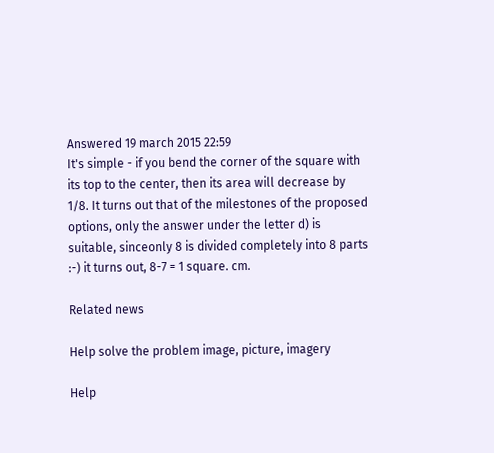Answered 19 march 2015 22:59
It's simple - if you bend the corner of the square with its top to the center, then its area will decrease by 1/8. It turns out that of the milestones of the proposed options, only the answer under the letter d) is suitable, sinceonly 8 is divided completely into 8 parts :-) it turns out, 8-7 = 1 square. cm.

Related news

Help solve the problem image, picture, imagery

Help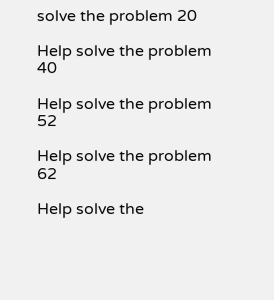solve the problem 20

Help solve the problem 40

Help solve the problem 52

Help solve the problem 62

Help solve the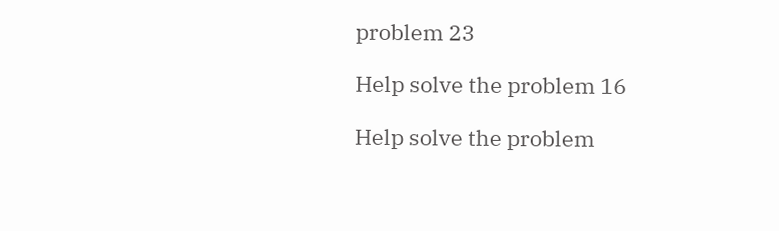problem 23

Help solve the problem 16

Help solve the problem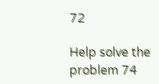72

Help solve the problem 74